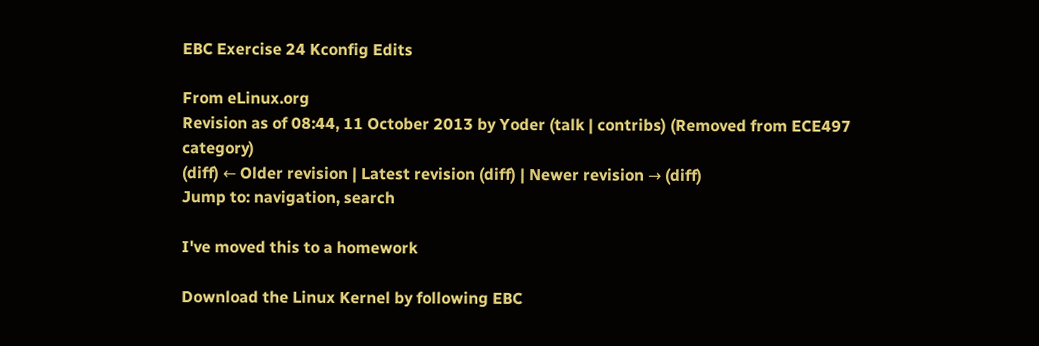EBC Exercise 24 Kconfig Edits

From eLinux.org
Revision as of 08:44, 11 October 2013 by Yoder (talk | contribs) (Removed from ECE497 category)
(diff) ← Older revision | Latest revision (diff) | Newer revision → (diff)
Jump to: navigation, search

I've moved this to a homework

Download the Linux Kernel by following EBC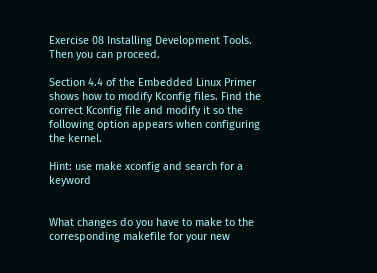Exercise 08 Installing Development Tools. Then you can proceed.

Section 4.4 of the Embedded Linux Primer shows how to modify Kconfig files. Find the correct Kconfig file and modify it so the following option appears when configuring the kernel.

Hint: use make xconfig and search for a keyword


What changes do you have to make to the corresponding makefile for your new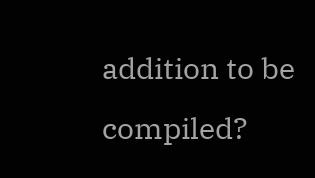addition to be compiled?